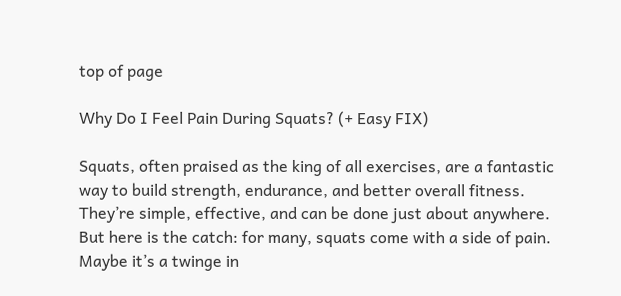top of page

Why Do I Feel Pain During Squats? (+ Easy FIX)

Squats, often praised as the king of all exercises, are a fantastic way to build strength, endurance, and better overall fitness. They’re simple, effective, and can be done just about anywhere. But here is the catch: for many, squats come with a side of pain. Maybe it’s a twinge in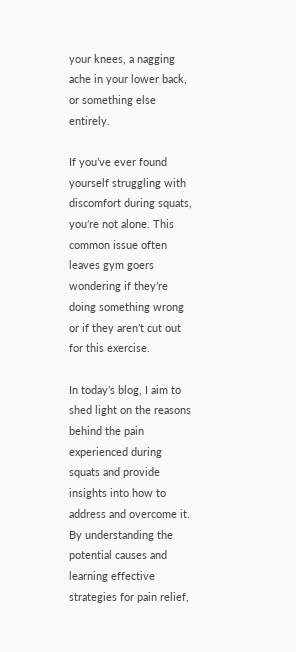your knees, a nagging ache in your lower back, or something else entirely.

If you’ve ever found yourself struggling with discomfort during squats, you’re not alone. This common issue often leaves gym goers wondering if they’re doing something wrong or if they aren’t cut out for this exercise.

In today’s blog, I aim to shed light on the reasons behind the pain experienced during squats and provide insights into how to address and overcome it. By understanding the potential causes and learning effective strategies for pain relief,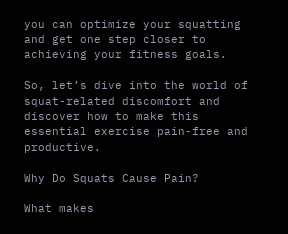you can optimize your squatting and get one step closer to achieving your fitness goals.

So, let’s dive into the world of squat-related discomfort and discover how to make this essential exercise pain-free and productive.

Why Do Squats Cause Pain?

What makes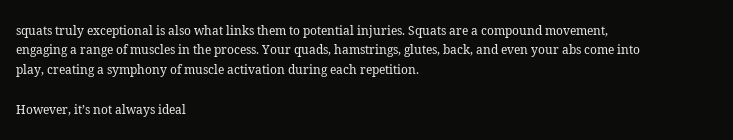squats truly exceptional is also what links them to potential injuries. Squats are a compound movement, engaging a range of muscles in the process. Your quads, hamstrings, glutes, back, and even your abs come into play, creating a symphony of muscle activation during each repetition.

However, it’s not always ideal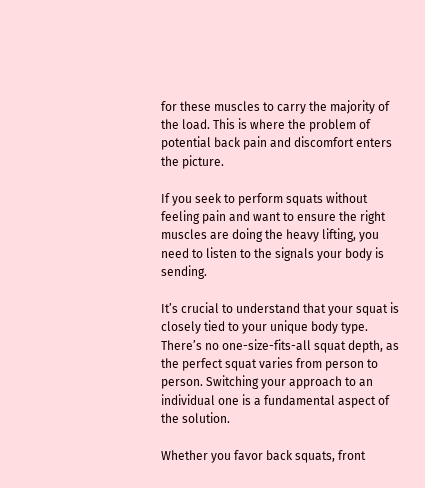for these muscles to carry the majority of the load. This is where the problem of potential back pain and discomfort enters the picture.

If you seek to perform squats without feeling pain and want to ensure the right muscles are doing the heavy lifting, you need to listen to the signals your body is sending.

It’s crucial to understand that your squat is closely tied to your unique body type. There’s no one-size-fits-all squat depth, as the perfect squat varies from person to person. Switching your approach to an individual one is a fundamental aspect of the solution.

Whether you favor back squats, front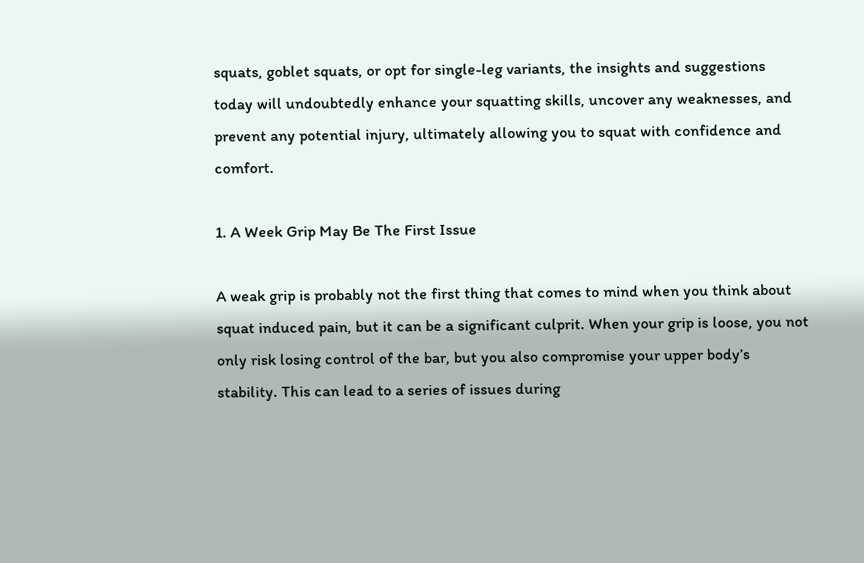squats, goblet squats, or opt for single-leg variants, the insights and suggestions today will undoubtedly enhance your squatting skills, uncover any weaknesses, and prevent any potential injury, ultimately allowing you to squat with confidence and comfort.

1. A Week Grip May Be The First Issue

A weak grip is probably not the first thing that comes to mind when you think about squat induced pain, but it can be a significant culprit. When your grip is loose, you not only risk losing control of the bar, but you also compromise your upper body’s stability. This can lead to a series of issues during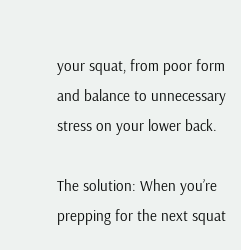your squat, from poor form and balance to unnecessary stress on your lower back.

The solution: When you’re prepping for the next squat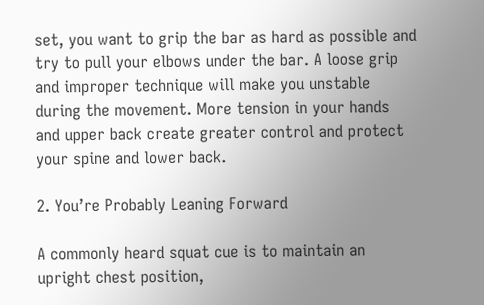set, you want to grip the bar as hard as possible and try to pull your elbows under the bar. A loose grip and improper technique will make you unstable during the movement. More tension in your hands and upper back create greater control and protect your spine and lower back.

2. You’re Probably Leaning Forward

A commonly heard squat cue is to maintain an upright chest position,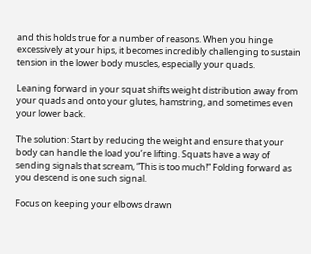and this holds true for a number of reasons. When you hinge excessively at your hips, it becomes incredibly challenging to sustain tension in the lower body muscles, especially your quads.

Leaning forward in your squat shifts weight distribution away from your quads and onto your glutes, hamstring, and sometimes even your lower back.

The solution: Start by reducing the weight and ensure that your body can handle the load you’re lifting. Squats have a way of sending signals that scream, “This is too much!” Folding forward as you descend is one such signal.

Focus on keeping your elbows drawn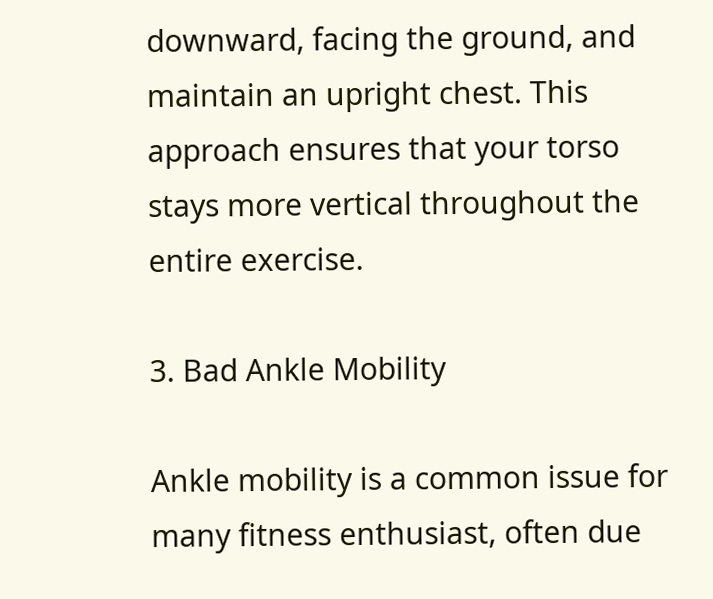downward, facing the ground, and maintain an upright chest. This approach ensures that your torso stays more vertical throughout the entire exercise.

3. Bad Ankle Mobility

Ankle mobility is a common issue for many fitness enthusiast, often due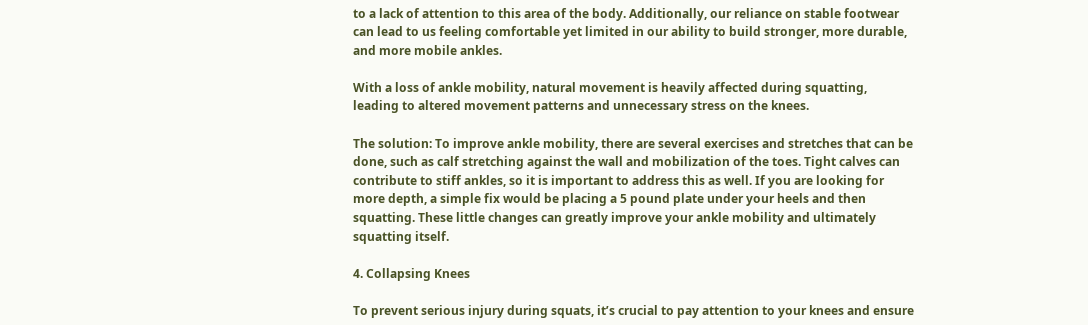to a lack of attention to this area of the body. Additionally, our reliance on stable footwear can lead to us feeling comfortable yet limited in our ability to build stronger, more durable, and more mobile ankles.

With a loss of ankle mobility, natural movement is heavily affected during squatting, leading to altered movement patterns and unnecessary stress on the knees.

The solution: To improve ankle mobility, there are several exercises and stretches that can be done, such as calf stretching against the wall and mobilization of the toes. Tight calves can contribute to stiff ankles, so it is important to address this as well. If you are looking for more depth, a simple fix would be placing a 5 pound plate under your heels and then squatting. These little changes can greatly improve your ankle mobility and ultimately squatting itself.

4. Collapsing Knees

To prevent serious injury during squats, it’s crucial to pay attention to your knees and ensure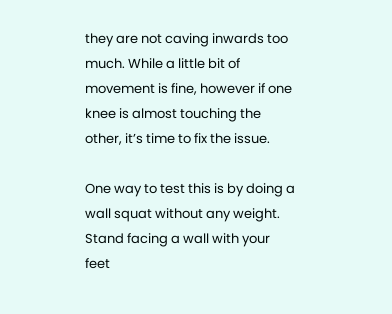they are not caving inwards too much. While a little bit of movement is fine, however if one knee is almost touching the other, it’s time to fix the issue.

One way to test this is by doing a wall squat without any weight. Stand facing a wall with your feet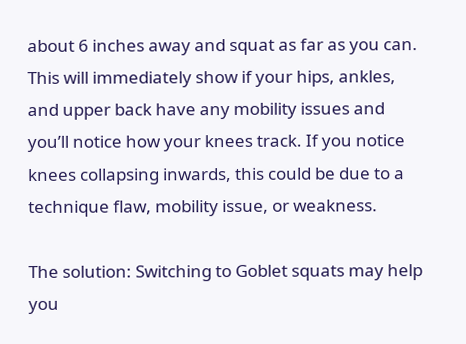about 6 inches away and squat as far as you can. This will immediately show if your hips, ankles, and upper back have any mobility issues and you’ll notice how your knees track. If you notice knees collapsing inwards, this could be due to a technique flaw, mobility issue, or weakness.

The solution: Switching to Goblet squats may help you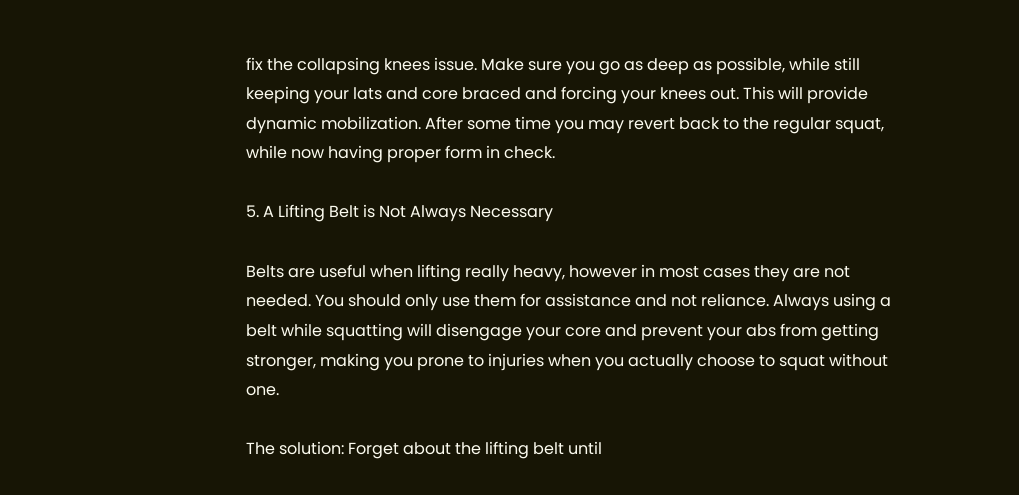fix the collapsing knees issue. Make sure you go as deep as possible, while still keeping your lats and core braced and forcing your knees out. This will provide dynamic mobilization. After some time you may revert back to the regular squat, while now having proper form in check.

5. A Lifting Belt is Not Always Necessary

Belts are useful when lifting really heavy, however in most cases they are not needed. You should only use them for assistance and not reliance. Always using a belt while squatting will disengage your core and prevent your abs from getting stronger, making you prone to injuries when you actually choose to squat without one.

The solution: Forget about the lifting belt until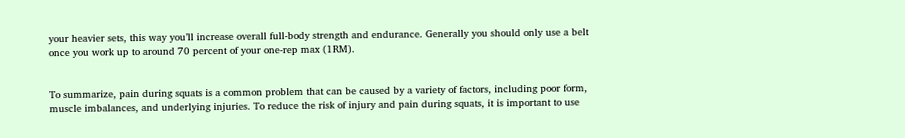your heavier sets, this way you’ll increase overall full-body strength and endurance. Generally you should only use a belt once you work up to around 70 percent of your one-rep max (1RM).


To summarize, pain during squats is a common problem that can be caused by a variety of factors, including poor form, muscle imbalances, and underlying injuries. To reduce the risk of injury and pain during squats, it is important to use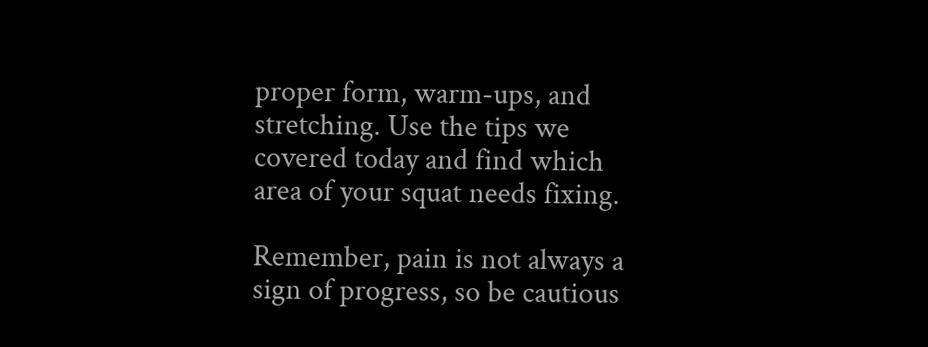proper form, warm-ups, and stretching. Use the tips we covered today and find which area of your squat needs fixing.

Remember, pain is not always a sign of progress, so be cautious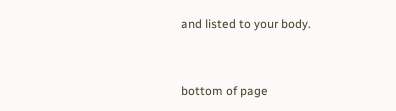and listed to your body.


bottom of page